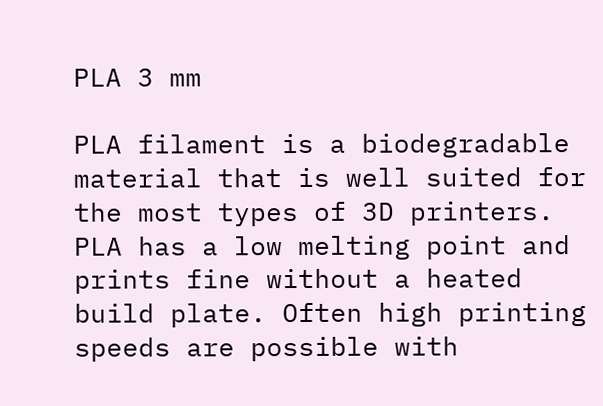PLA 3 mm

PLA filament is a biodegradable material that is well suited for the most types of 3D printers. PLA has a low melting point and prints fine without a heated build plate. Often high printing speeds are possible with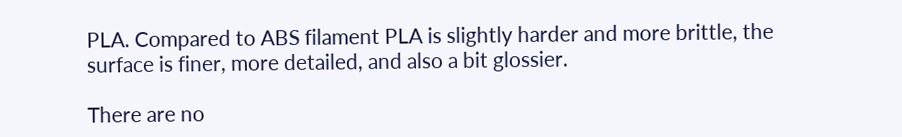PLA. Compared to ABS filament PLA is slightly harder and more brittle, the surface is finer, more detailed, and also a bit glossier.

There are no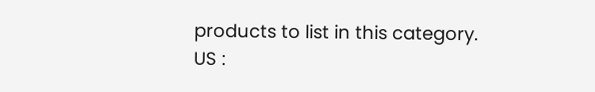products to list in this category.
US :